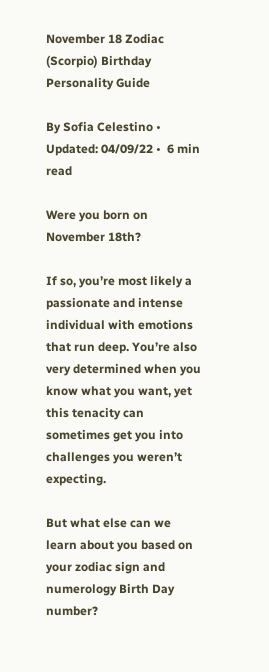November 18 Zodiac (Scorpio) Birthday Personality Guide

By Sofia Celestino •  Updated: 04/09/22 •  6 min read

Were you born on November 18th?

If so, you’re most likely a passionate and intense individual with emotions that run deep. You’re also very determined when you know what you want, yet this tenacity can sometimes get you into challenges you weren’t expecting.

But what else can we learn about you based on your zodiac sign and numerology Birth Day number?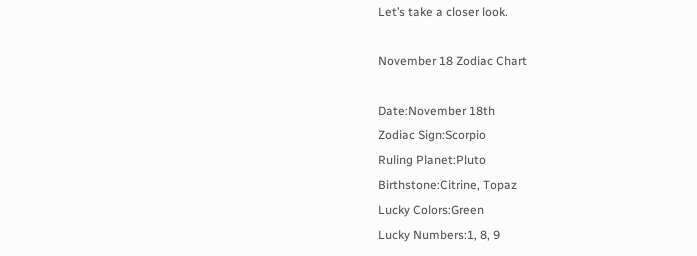Let’s take a closer look.

November 18 Zodiac Chart

Date:November 18th
Zodiac Sign:Scorpio
Ruling Planet:Pluto
Birthstone:Citrine, Topaz
Lucky Colors:Green
Lucky Numbers:1, 8, 9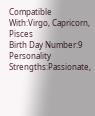Compatible With:Virgo, Capricorn, Pisces
Birth Day Number:9
Personality Strengths:Passionate,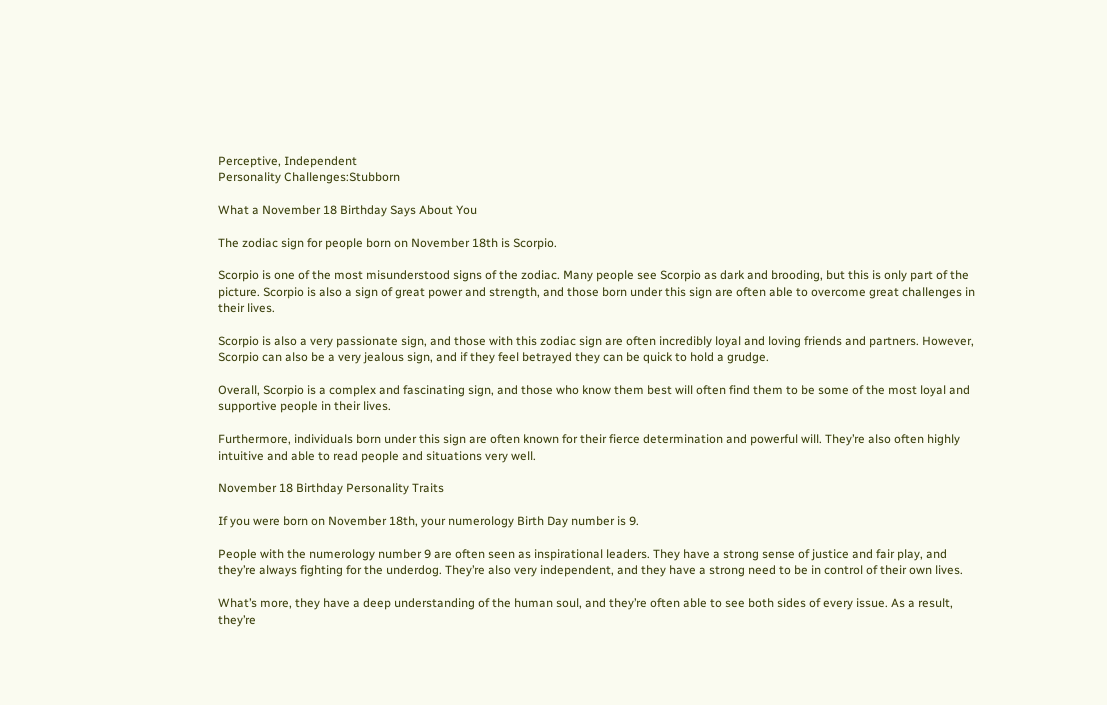Perceptive, Independent
Personality Challenges:Stubborn

What a November 18 Birthday Says About You

The zodiac sign for people born on November 18th is Scorpio.

Scorpio is one of the most misunderstood signs of the zodiac. Many people see Scorpio as dark and brooding, but this is only part of the picture. Scorpio is also a sign of great power and strength, and those born under this sign are often able to overcome great challenges in their lives.

Scorpio is also a very passionate sign, and those with this zodiac sign are often incredibly loyal and loving friends and partners. However, Scorpio can also be a very jealous sign, and if they feel betrayed they can be quick to hold a grudge.

Overall, Scorpio is a complex and fascinating sign, and those who know them best will often find them to be some of the most loyal and supportive people in their lives.

Furthermore, individuals born under this sign are often known for their fierce determination and powerful will. They’re also often highly intuitive and able to read people and situations very well.

November 18 Birthday Personality Traits

If you were born on November 18th, your numerology Birth Day number is 9.

People with the numerology number 9 are often seen as inspirational leaders. They have a strong sense of justice and fair play, and they’re always fighting for the underdog. They’re also very independent, and they have a strong need to be in control of their own lives.

What’s more, they have a deep understanding of the human soul, and they’re often able to see both sides of every issue. As a result, they’re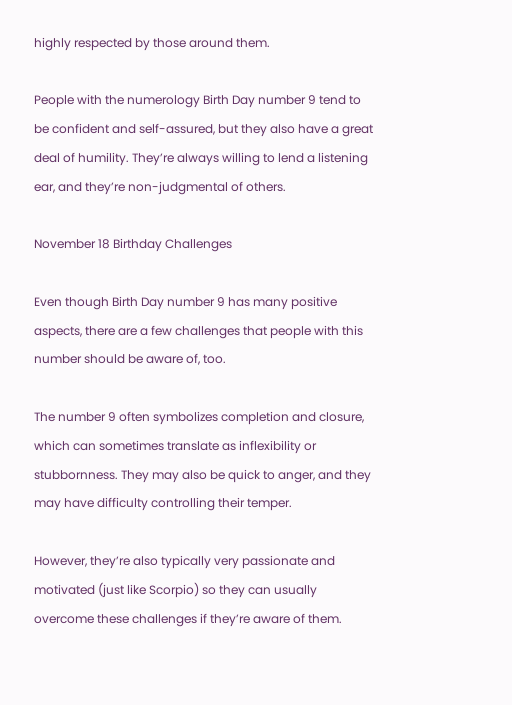highly respected by those around them.

People with the numerology Birth Day number 9 tend to be confident and self-assured, but they also have a great deal of humility. They’re always willing to lend a listening ear, and they’re non-judgmental of others.

November 18 Birthday Challenges

Even though Birth Day number 9 has many positive aspects, there are a few challenges that people with this number should be aware of, too.

The number 9 often symbolizes completion and closure, which can sometimes translate as inflexibility or stubbornness. They may also be quick to anger, and they may have difficulty controlling their temper.

However, they’re also typically very passionate and motivated (just like Scorpio) so they can usually overcome these challenges if they’re aware of them.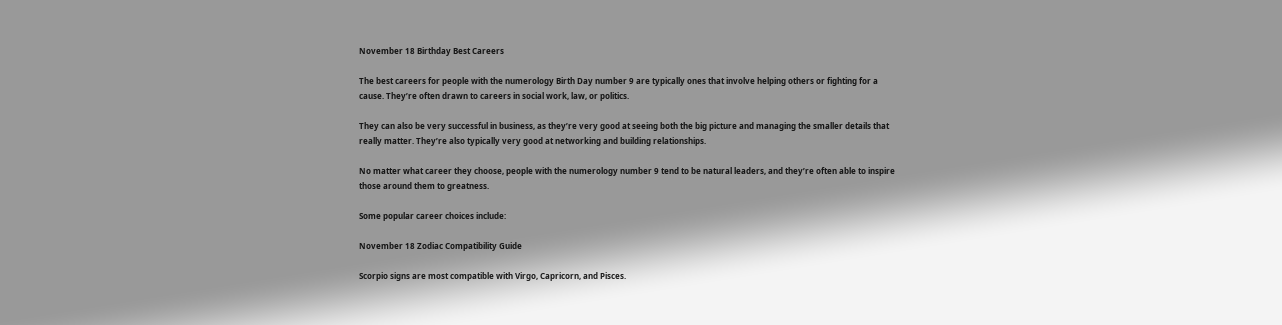November 18 Birthday Best Careers

The best careers for people with the numerology Birth Day number 9 are typically ones that involve helping others or fighting for a cause. They’re often drawn to careers in social work, law, or politics.

They can also be very successful in business, as they’re very good at seeing both the big picture and managing the smaller details that really matter. They’re also typically very good at networking and building relationships.

No matter what career they choose, people with the numerology number 9 tend to be natural leaders, and they’re often able to inspire those around them to greatness.

Some popular career choices include:

November 18 Zodiac Compatibility Guide

Scorpio signs are most compatible with Virgo, Capricorn, and Pisces.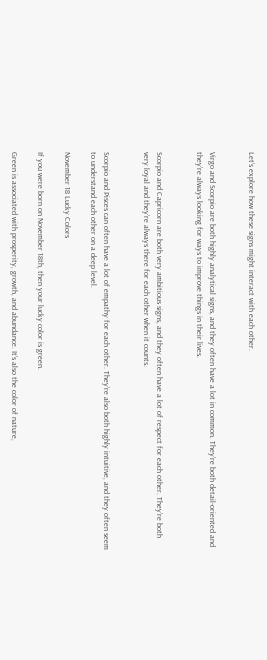Let’s explore how these signs might interact with each other.


Virgo and Scorpio are both highly analytical signs, and they often have a lot in common. They’re both detail-oriented and they’re always looking for ways to improve things in their lives.


Scorpio and Capricorn are both very ambitious signs, and they often have a lot of respect for each other. They’re both very loyal and they’re always there for each other when it counts.


Scorpio and Pisces can often have a lot of empathy for each other. They’re also both highly intuitive, and they often seem to understand each other on a deep level.

November 18 Lucky Colors

If you were born on November 18th, then your lucky color is green.

Green is associated with prosperity, growth, and abundance. It’s also the color of nature,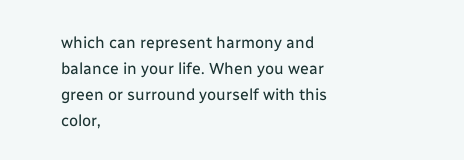which can represent harmony and balance in your life. When you wear green or surround yourself with this color,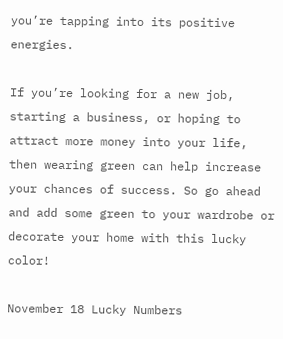you’re tapping into its positive energies.

If you’re looking for a new job, starting a business, or hoping to attract more money into your life, then wearing green can help increase your chances of success. So go ahead and add some green to your wardrobe or decorate your home with this lucky color!

November 18 Lucky Numbers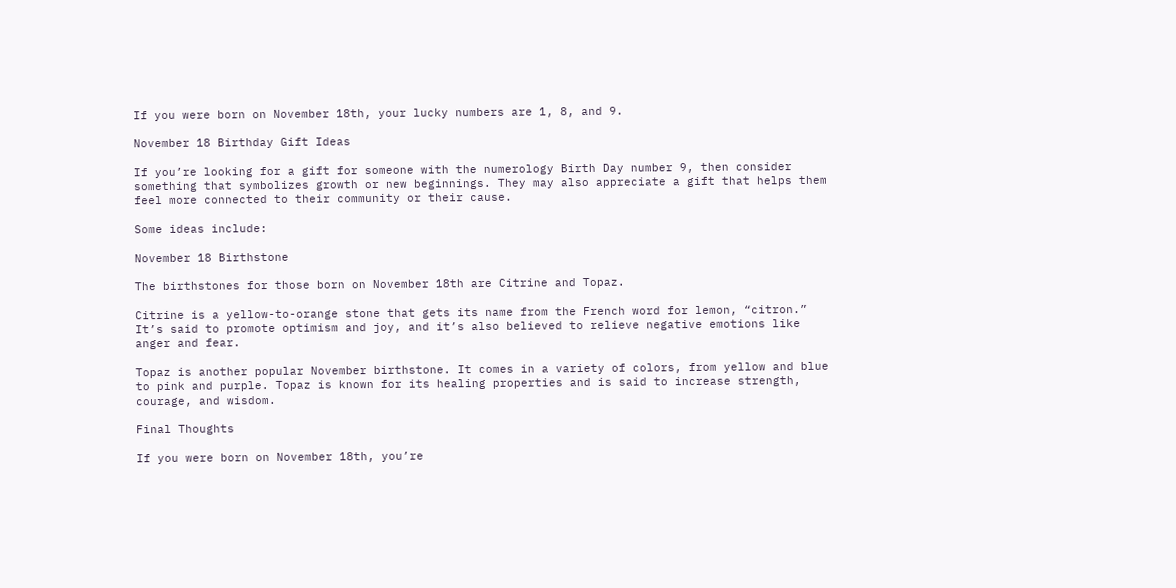If you were born on November 18th, your lucky numbers are 1, 8, and 9.

November 18 Birthday Gift Ideas

If you’re looking for a gift for someone with the numerology Birth Day number 9, then consider something that symbolizes growth or new beginnings. They may also appreciate a gift that helps them feel more connected to their community or their cause.

Some ideas include:

November 18 Birthstone

The birthstones for those born on November 18th are Citrine and Topaz.

Citrine is a yellow-to-orange stone that gets its name from the French word for lemon, “citron.” It’s said to promote optimism and joy, and it’s also believed to relieve negative emotions like anger and fear.

Topaz is another popular November birthstone. It comes in a variety of colors, from yellow and blue to pink and purple. Topaz is known for its healing properties and is said to increase strength, courage, and wisdom.

Final Thoughts

If you were born on November 18th, you’re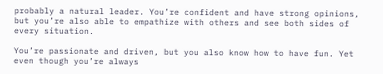probably a natural leader. You’re confident and have strong opinions, but you’re also able to empathize with others and see both sides of every situation.

You’re passionate and driven, but you also know how to have fun. Yet even though you’re always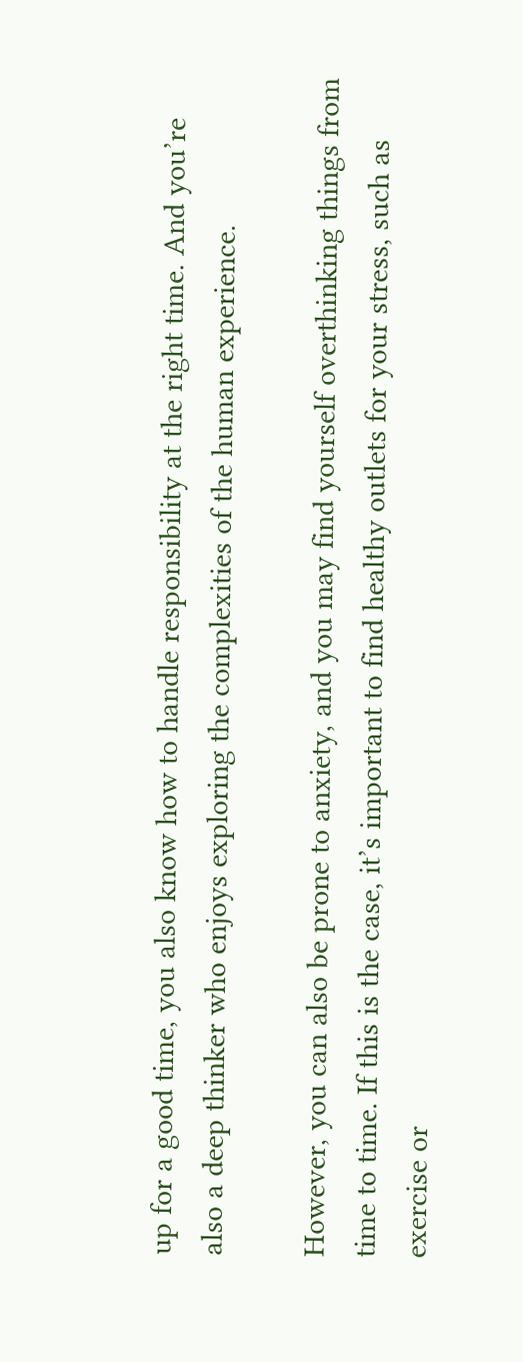up for a good time, you also know how to handle responsibility at the right time. And you’re also a deep thinker who enjoys exploring the complexities of the human experience.

However, you can also be prone to anxiety, and you may find yourself overthinking things from time to time. If this is the case, it’s important to find healthy outlets for your stress, such as exercise or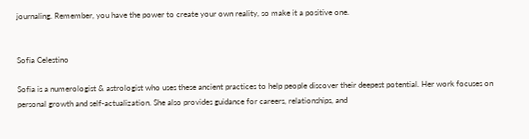journaling. Remember, you have the power to create your own reality, so make it a positive one.


Sofia Celestino

Sofia is a numerologist & astrologist who uses these ancient practices to help people discover their deepest potential. Her work focuses on personal growth and self-actualization. She also provides guidance for careers, relationships, and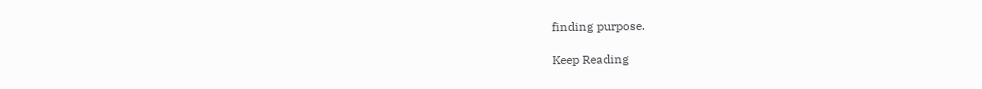finding purpose.

Keep Reading